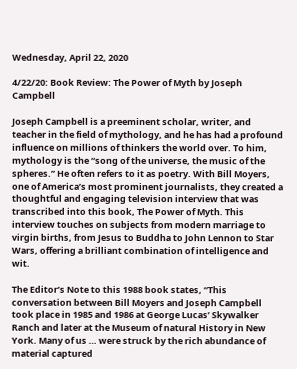Wednesday, April 22, 2020

4/22/20: Book Review: The Power of Myth by Joseph Campbell

Joseph Campbell is a preeminent scholar, writer, and teacher in the field of mythology, and he has had a profound influence on millions of thinkers the world over. To him, mythology is the “song of the universe, the music of the spheres.” He often refers to it as poetry. With Bill Moyers, one of America’s most prominent journalists, they created a thoughtful and engaging television interview that was transcribed into this book, The Power of Myth. This interview touches on subjects from modern marriage to virgin births, from Jesus to Buddha to John Lennon to Star Wars, offering a brilliant combination of intelligence and wit.

The Editor’s Note to this 1988 book states, “This conversation between Bill Moyers and Joseph Campbell took place in 1985 and 1986 at George Lucas’ Skywalker Ranch and later at the Museum of natural History in New York. Many of us … were struck by the rich abundance of material captured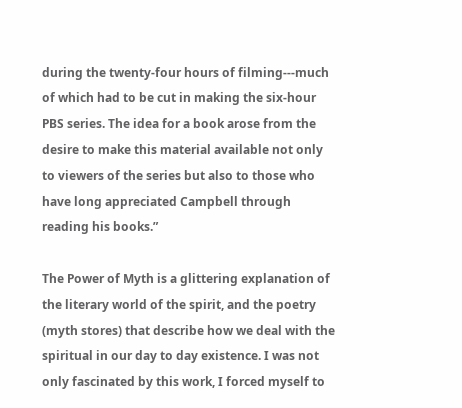during the twenty-four hours of filming---much of which had to be cut in making the six-hour PBS series. The idea for a book arose from the desire to make this material available not only to viewers of the series but also to those who have long appreciated Campbell through reading his books.”

The Power of Myth is a glittering explanation of the literary world of the spirit, and the poetry (myth stores) that describe how we deal with the spiritual in our day to day existence. I was not only fascinated by this work, I forced myself to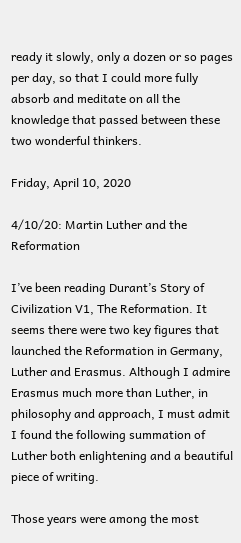ready it slowly, only a dozen or so pages per day, so that I could more fully absorb and meditate on all the knowledge that passed between these two wonderful thinkers.

Friday, April 10, 2020

4/10/20: Martin Luther and the Reformation

I’ve been reading Durant’s Story of Civilization V1, The Reformation. It seems there were two key figures that launched the Reformation in Germany, Luther and Erasmus. Although I admire Erasmus much more than Luther, in philosophy and approach, I must admit I found the following summation of Luther both enlightening and a beautiful piece of writing.

Those years were among the most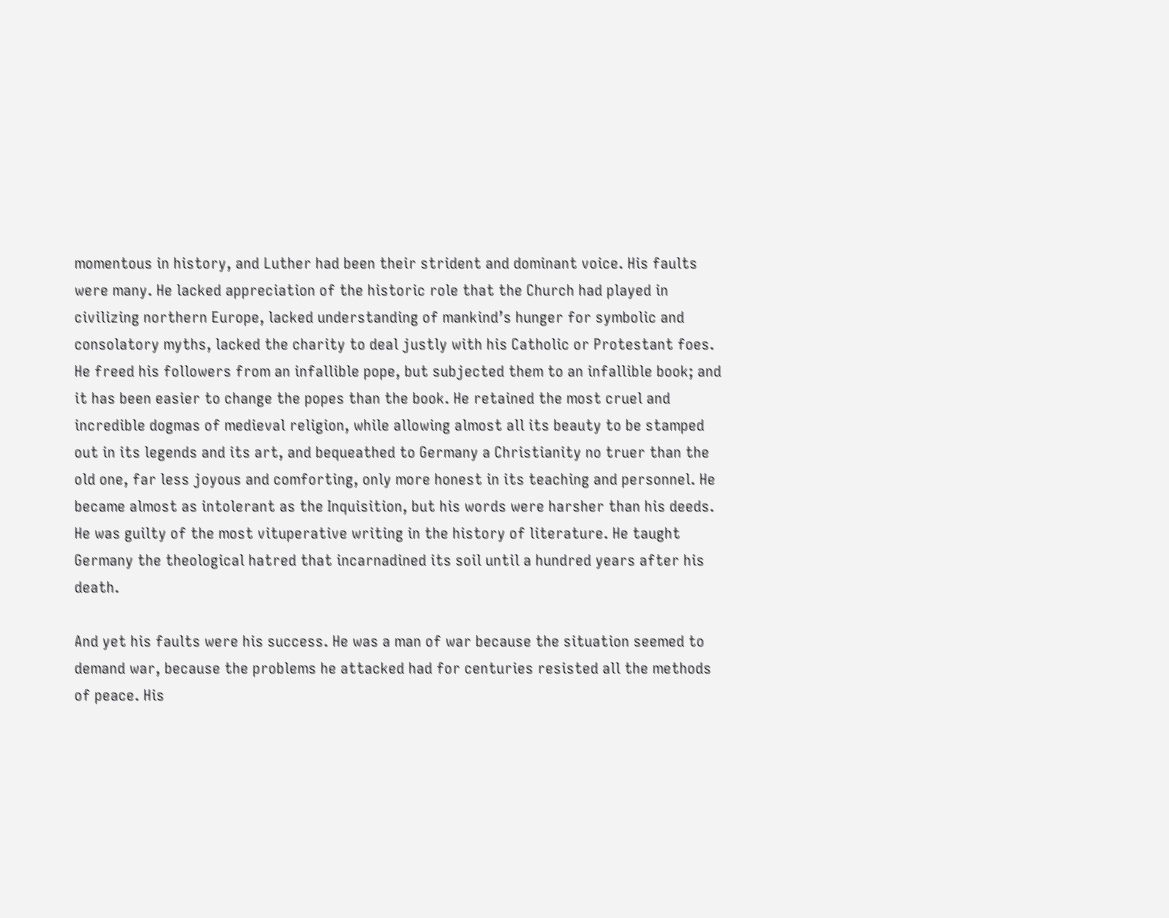momentous in history, and Luther had been their strident and dominant voice. His faults were many. He lacked appreciation of the historic role that the Church had played in civilizing northern Europe, lacked understanding of mankind’s hunger for symbolic and consolatory myths, lacked the charity to deal justly with his Catholic or Protestant foes. He freed his followers from an infallible pope, but subjected them to an infallible book; and it has been easier to change the popes than the book. He retained the most cruel and incredible dogmas of medieval religion, while allowing almost all its beauty to be stamped out in its legends and its art, and bequeathed to Germany a Christianity no truer than the old one, far less joyous and comforting, only more honest in its teaching and personnel. He became almost as intolerant as the Inquisition, but his words were harsher than his deeds. He was guilty of the most vituperative writing in the history of literature. He taught Germany the theological hatred that incarnadined its soil until a hundred years after his death.

And yet his faults were his success. He was a man of war because the situation seemed to demand war, because the problems he attacked had for centuries resisted all the methods of peace. His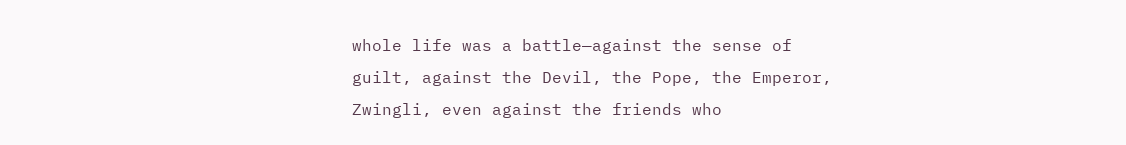whole life was a battle—against the sense of guilt, against the Devil, the Pope, the Emperor, Zwingli, even against the friends who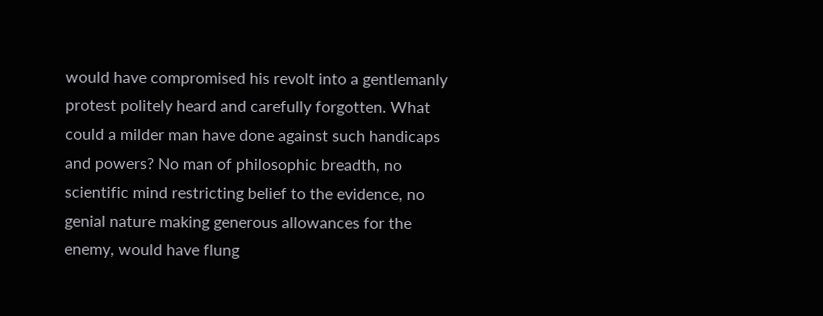would have compromised his revolt into a gentlemanly protest politely heard and carefully forgotten. What could a milder man have done against such handicaps and powers? No man of philosophic breadth, no scientific mind restricting belief to the evidence, no genial nature making generous allowances for the enemy, would have flung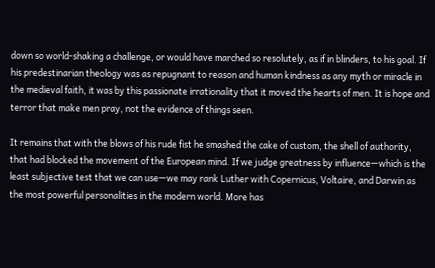down so world-shaking a challenge, or would have marched so resolutely, as if in blinders, to his goal. If his predestinarian theology was as repugnant to reason and human kindness as any myth or miracle in the medieval faith, it was by this passionate irrationality that it moved the hearts of men. It is hope and terror that make men pray, not the evidence of things seen.

It remains that with the blows of his rude fist he smashed the cake of custom, the shell of authority, that had blocked the movement of the European mind. If we judge greatness by influence—which is the least subjective test that we can use—we may rank Luther with Copernicus, Voltaire, and Darwin as the most powerful personalities in the modern world. More has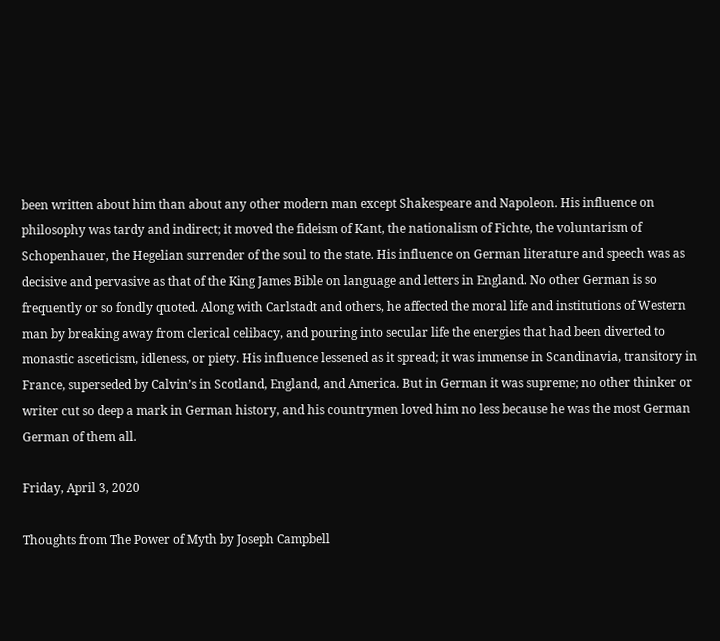been written about him than about any other modern man except Shakespeare and Napoleon. His influence on philosophy was tardy and indirect; it moved the fideism of Kant, the nationalism of Fichte, the voluntarism of Schopenhauer, the Hegelian surrender of the soul to the state. His influence on German literature and speech was as decisive and pervasive as that of the King James Bible on language and letters in England. No other German is so frequently or so fondly quoted. Along with Carlstadt and others, he affected the moral life and institutions of Western man by breaking away from clerical celibacy, and pouring into secular life the energies that had been diverted to monastic asceticism, idleness, or piety. His influence lessened as it spread; it was immense in Scandinavia, transitory in France, superseded by Calvin’s in Scotland, England, and America. But in German it was supreme; no other thinker or writer cut so deep a mark in German history, and his countrymen loved him no less because he was the most German German of them all.

Friday, April 3, 2020

Thoughts from The Power of Myth by Joseph Campbell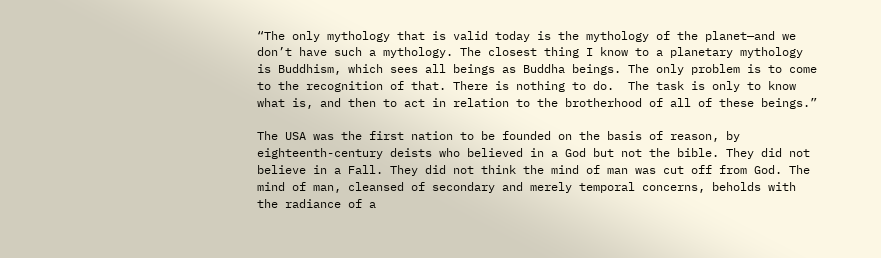“The only mythology that is valid today is the mythology of the planet—and we don’t have such a mythology. The closest thing I know to a planetary mythology is Buddhism, which sees all beings as Buddha beings. The only problem is to come to the recognition of that. There is nothing to do.  The task is only to know what is, and then to act in relation to the brotherhood of all of these beings.”

The USA was the first nation to be founded on the basis of reason, by eighteenth-century deists who believed in a God but not the bible. They did not believe in a Fall. They did not think the mind of man was cut off from God. The mind of man, cleansed of secondary and merely temporal concerns, beholds with the radiance of a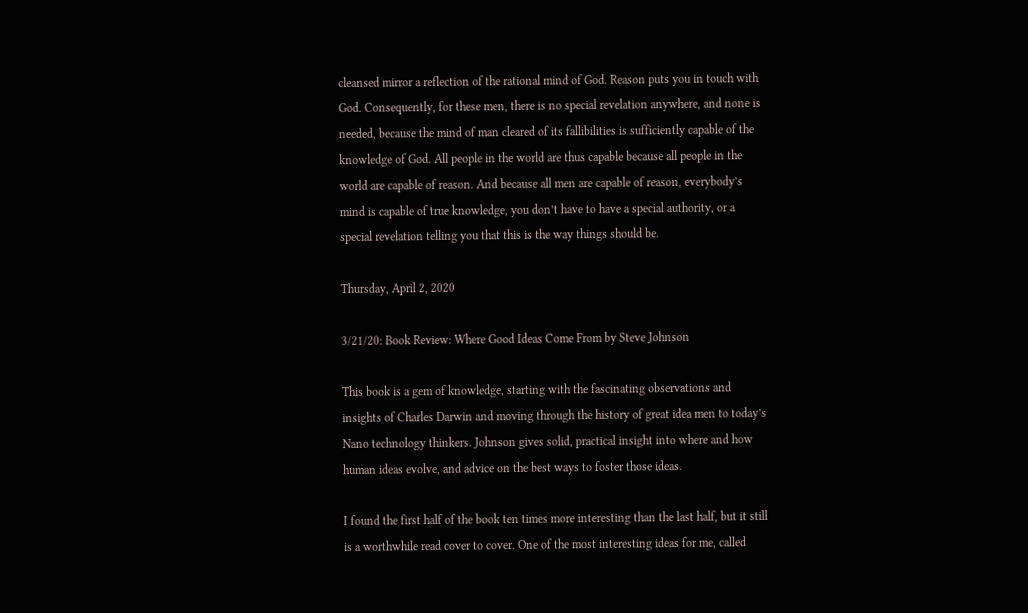cleansed mirror a reflection of the rational mind of God. Reason puts you in touch with God. Consequently, for these men, there is no special revelation anywhere, and none is needed, because the mind of man cleared of its fallibilities is sufficiently capable of the knowledge of God. All people in the world are thus capable because all people in the world are capable of reason. And because all men are capable of reason, everybody’s mind is capable of true knowledge, you don’t have to have a special authority, or a special revelation telling you that this is the way things should be.

Thursday, April 2, 2020

3/21/20: Book Review: Where Good Ideas Come From by Steve Johnson

This book is a gem of knowledge, starting with the fascinating observations and insights of Charles Darwin and moving through the history of great idea men to today’s Nano technology thinkers. Johnson gives solid, practical insight into where and how human ideas evolve, and advice on the best ways to foster those ideas.

I found the first half of the book ten times more interesting than the last half, but it still is a worthwhile read cover to cover. One of the most interesting ideas for me, called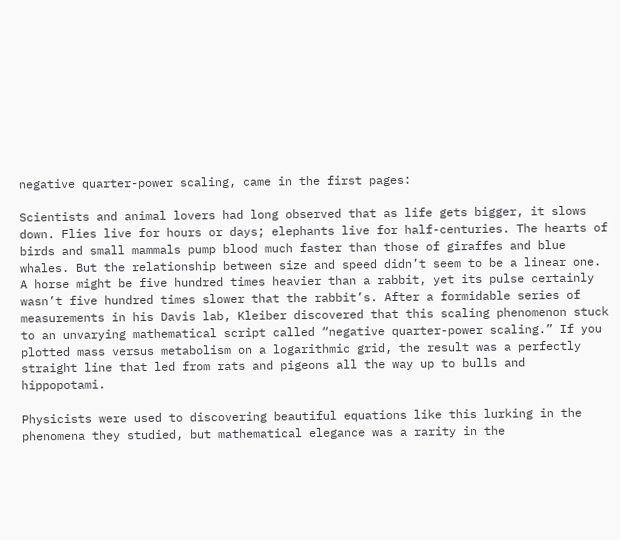negative quarter-power scaling, came in the first pages:

Scientists and animal lovers had long observed that as life gets bigger, it slows down. Flies live for hours or days; elephants live for half-centuries. The hearts of birds and small mammals pump blood much faster than those of giraffes and blue whales. But the relationship between size and speed didn’t seem to be a linear one. A horse might be five hundred times heavier than a rabbit, yet its pulse certainly wasn’t five hundred times slower that the rabbit’s. After a formidable series of measurements in his Davis lab, Kleiber discovered that this scaling phenomenon stuck to an unvarying mathematical script called “negative quarter-power scaling.” If you plotted mass versus metabolism on a logarithmic grid, the result was a perfectly straight line that led from rats and pigeons all the way up to bulls and hippopotami.

Physicists were used to discovering beautiful equations like this lurking in the phenomena they studied, but mathematical elegance was a rarity in the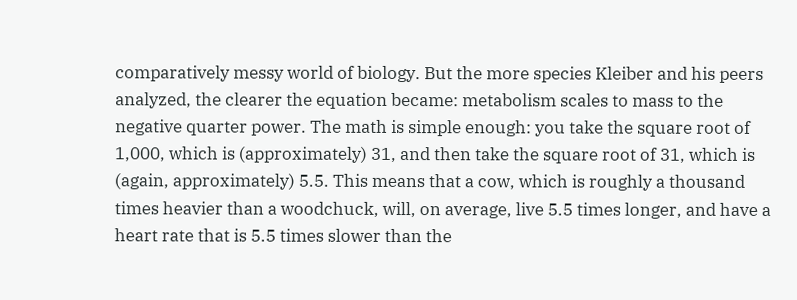comparatively messy world of biology. But the more species Kleiber and his peers analyzed, the clearer the equation became: metabolism scales to mass to the negative quarter power. The math is simple enough: you take the square root of 1,000, which is (approximately) 31, and then take the square root of 31, which is (again, approximately) 5.5. This means that a cow, which is roughly a thousand times heavier than a woodchuck, will, on average, live 5.5 times longer, and have a heart rate that is 5.5 times slower than the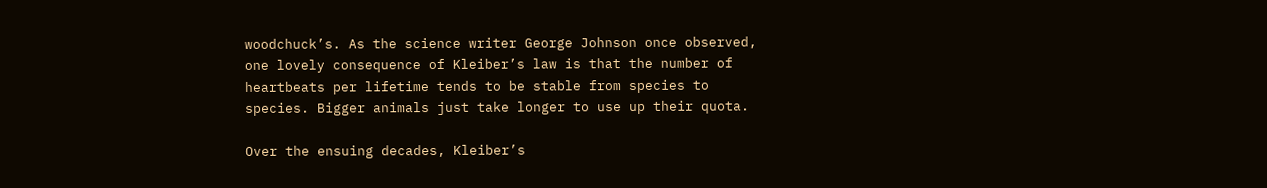woodchuck’s. As the science writer George Johnson once observed, one lovely consequence of Kleiber’s law is that the number of heartbeats per lifetime tends to be stable from species to species. Bigger animals just take longer to use up their quota.

Over the ensuing decades, Kleiber’s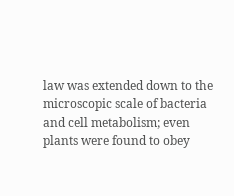law was extended down to the microscopic scale of bacteria and cell metabolism; even plants were found to obey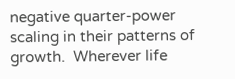negative quarter-power scaling in their patterns of growth.  Wherever life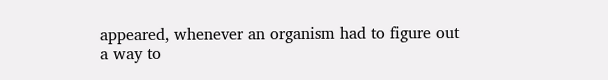appeared, whenever an organism had to figure out a way to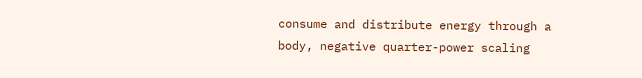consume and distribute energy through a body, negative quarter-power scaling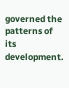governed the patterns of its development.